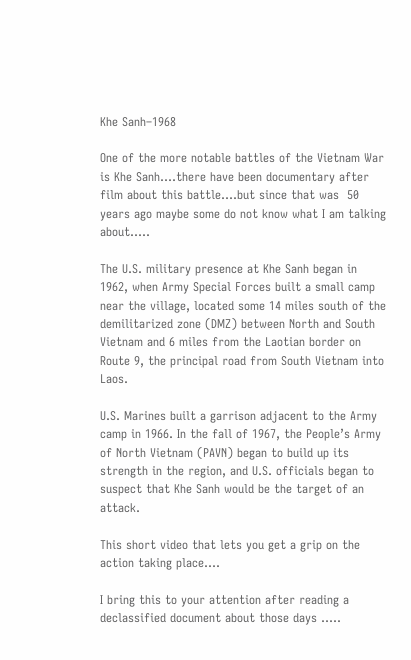Khe Sanh–1968

One of the more notable battles of the Vietnam War is Khe Sanh….there have been documentary after film about this battle….but since that was  50 years ago maybe some do not know what I am talking about…..

The U.S. military presence at Khe Sanh began in 1962, when Army Special Forces built a small camp near the village, located some 14 miles south of the demilitarized zone (DMZ) between North and South Vietnam and 6 miles from the Laotian border on Route 9, the principal road from South Vietnam into Laos.

U.S. Marines built a garrison adjacent to the Army camp in 1966. In the fall of 1967, the People’s Army of North Vietnam (PAVN) began to build up its strength in the region, and U.S. officials began to suspect that Khe Sanh would be the target of an attack.

This short video that lets you get a grip on the action taking place….

I bring this to your attention after reading a declassified document about those days …..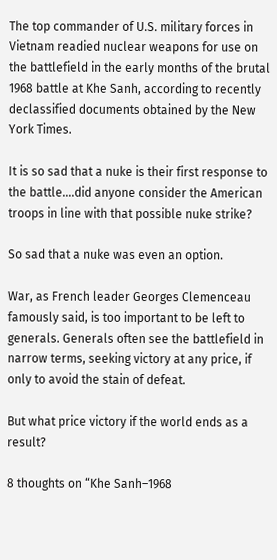The top commander of U.S. military forces in Vietnam readied nuclear weapons for use on the battlefield in the early months of the brutal 1968 battle at Khe Sanh, according to recently declassified documents obtained by the New York Times.

It is so sad that a nuke is their first response to the battle….did anyone consider the American troops in line with that possible nuke strike?

So sad that a nuke was even an option.

War, as French leader Georges Clemenceau famously said, is too important to be left to generals. Generals often see the battlefield in narrow terms, seeking victory at any price, if only to avoid the stain of defeat.

But what price victory if the world ends as a result?

8 thoughts on “Khe Sanh–1968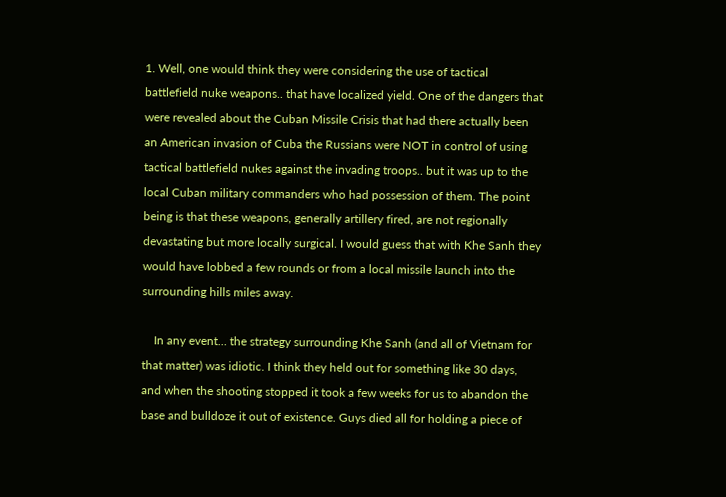1. Well, one would think they were considering the use of tactical battlefield nuke weapons.. that have localized yield. One of the dangers that were revealed about the Cuban Missile Crisis that had there actually been an American invasion of Cuba the Russians were NOT in control of using tactical battlefield nukes against the invading troops.. but it was up to the local Cuban military commanders who had possession of them. The point being is that these weapons, generally artillery fired, are not regionally devastating but more locally surgical. I would guess that with Khe Sanh they would have lobbed a few rounds or from a local missile launch into the surrounding hills miles away.

    In any event… the strategy surrounding Khe Sanh (and all of Vietnam for that matter) was idiotic. I think they held out for something like 30 days, and when the shooting stopped it took a few weeks for us to abandon the base and bulldoze it out of existence. Guys died all for holding a piece of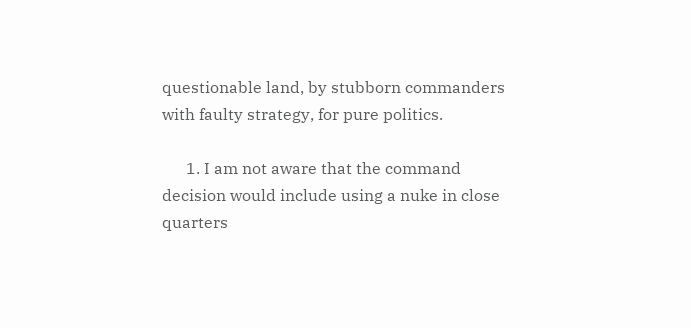questionable land, by stubborn commanders with faulty strategy, for pure politics.

      1. I am not aware that the command decision would include using a nuke in close quarters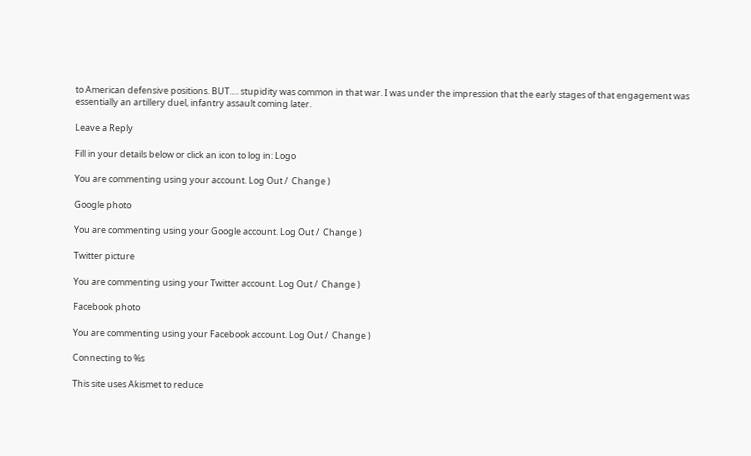to American defensive positions. BUT…. stupidity was common in that war. I was under the impression that the early stages of that engagement was essentially an artillery duel, infantry assault coming later.

Leave a Reply

Fill in your details below or click an icon to log in: Logo

You are commenting using your account. Log Out /  Change )

Google photo

You are commenting using your Google account. Log Out /  Change )

Twitter picture

You are commenting using your Twitter account. Log Out /  Change )

Facebook photo

You are commenting using your Facebook account. Log Out /  Change )

Connecting to %s

This site uses Akismet to reduce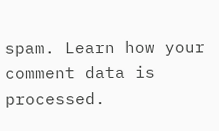spam. Learn how your comment data is processed.